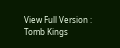View Full Version : Tomb Kings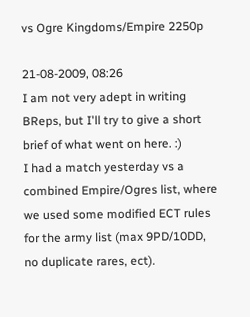vs Ogre Kingdoms/Empire 2250p

21-08-2009, 08:26
I am not very adept in writing BReps, but I'll try to give a short brief of what went on here. :)
I had a match yesterday vs a combined Empire/Ogres list, where we used some modified ECT rules for the army list (max 9PD/10DD, no duplicate rares, ect).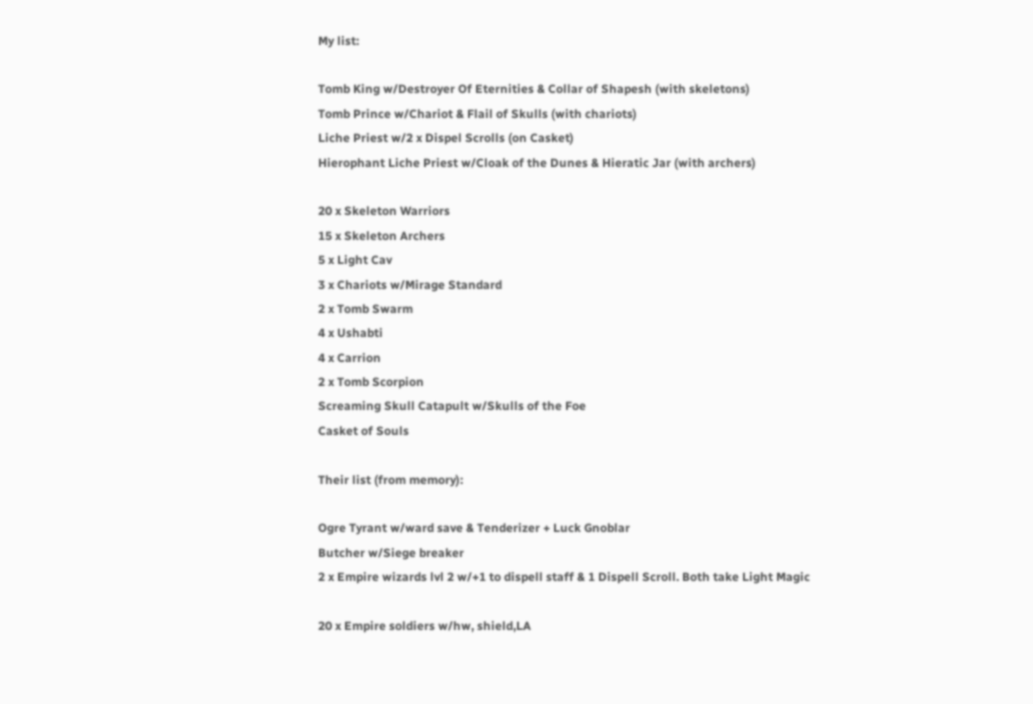My list:

Tomb King w/Destroyer Of Eternities & Collar of Shapesh (with skeletons)
Tomb Prince w/Chariot & Flail of Skulls (with chariots)
Liche Priest w/2 x Dispel Scrolls (on Casket)
Hierophant Liche Priest w/Cloak of the Dunes & Hieratic Jar (with archers)

20 x Skeleton Warriors
15 x Skeleton Archers
5 x Light Cav
3 x Chariots w/Mirage Standard
2 x Tomb Swarm
4 x Ushabti
4 x Carrion
2 x Tomb Scorpion
Screaming Skull Catapult w/Skulls of the Foe
Casket of Souls

Their list (from memory):

Ogre Tyrant w/ward save & Tenderizer + Luck Gnoblar
Butcher w/Siege breaker
2 x Empire wizards lvl 2 w/+1 to dispell staff & 1 Dispell Scroll. Both take Light Magic

20 x Empire soldiers w/hw, shield,LA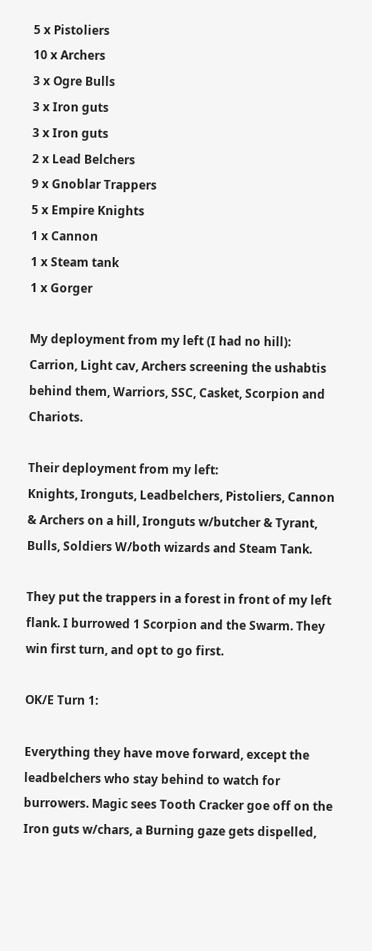5 x Pistoliers
10 x Archers
3 x Ogre Bulls
3 x Iron guts
3 x Iron guts
2 x Lead Belchers
9 x Gnoblar Trappers
5 x Empire Knights
1 x Cannon
1 x Steam tank
1 x Gorger

My deployment from my left (I had no hill):
Carrion, Light cav, Archers screening the ushabtis behind them, Warriors, SSC, Casket, Scorpion and Chariots.

Their deployment from my left:
Knights, Ironguts, Leadbelchers, Pistoliers, Cannon & Archers on a hill, Ironguts w/butcher & Tyrant, Bulls, Soldiers W/both wizards and Steam Tank.

They put the trappers in a forest in front of my left flank. I burrowed 1 Scorpion and the Swarm. They win first turn, and opt to go first.

OK/E Turn 1:

Everything they have move forward, except the leadbelchers who stay behind to watch for burrowers. Magic sees Tooth Cracker goe off on the Iron guts w/chars, a Burning gaze gets dispelled,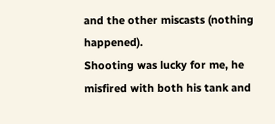and the other miscasts (nothing happened).
Shooting was lucky for me, he misfired with both his tank and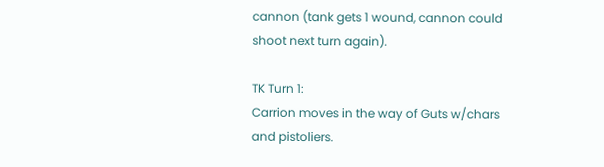cannon (tank gets 1 wound, cannon could shoot next turn again).

TK Turn 1:
Carrion moves in the way of Guts w/chars and pistoliers.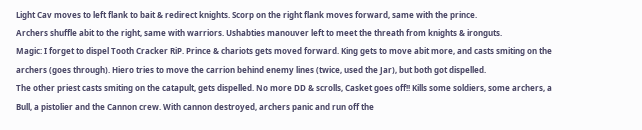Light Cav moves to left flank to bait & redirect knights. Scorp on the right flank moves forward, same with the prince.
Archers shuffle abit to the right, same with warriors. Ushabties manouver left to meet the threath from knights & ironguts.
Magic: I forget to dispel Tooth Cracker RiP. Prince & chariots gets moved forward. King gets to move abit more, and casts smiting on the archers (goes through). Hiero tries to move the carrion behind enemy lines (twice, used the Jar), but both got dispelled.
The other priest casts smiting on the catapult, gets dispelled. No more DD & scrolls, Casket goes off!! Kills some soldiers, some archers, a Bull, a pistolier and the Cannon crew. With cannon destroyed, archers panic and run off the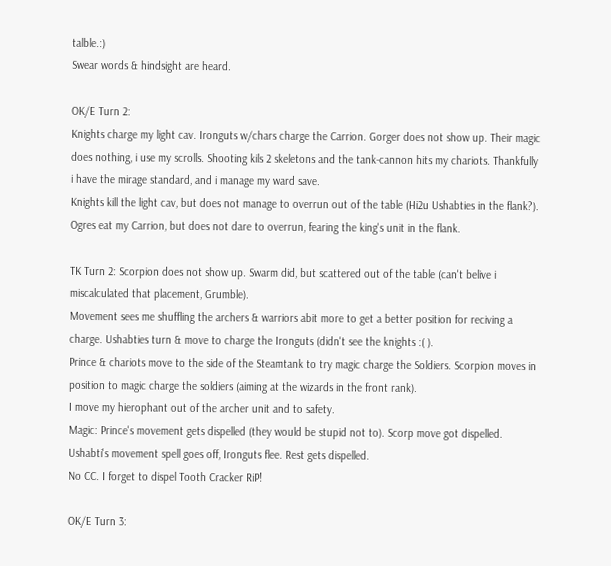talble.:)
Swear words & hindsight are heard.

OK/E Turn 2:
Knights charge my light cav. Ironguts w/chars charge the Carrion. Gorger does not show up. Their magic does nothing, i use my scrolls. Shooting kils 2 skeletons and the tank-cannon hits my chariots. Thankfully i have the mirage standard, and i manage my ward save.
Knights kill the light cav, but does not manage to overrun out of the table (Hi2u Ushabties in the flank?). Ogres eat my Carrion, but does not dare to overrun, fearing the king's unit in the flank.

TK Turn 2: Scorpion does not show up. Swarm did, but scattered out of the table (can't belive i miscalculated that placement, Grumble).
Movement sees me shuffling the archers & warriors abit more to get a better position for reciving a charge. Ushabties turn & move to charge the Ironguts (didn't see the knights :( ).
Prince & chariots move to the side of the Steamtank to try magic charge the Soldiers. Scorpion moves in position to magic charge the soldiers (aiming at the wizards in the front rank).
I move my hierophant out of the archer unit and to safety.
Magic: Prince's movement gets dispelled (they would be stupid not to). Scorp move got dispelled. Ushabti's movement spell goes off, Ironguts flee. Rest gets dispelled.
No CC. I forget to dispel Tooth Cracker RiP!

OK/E Turn 3: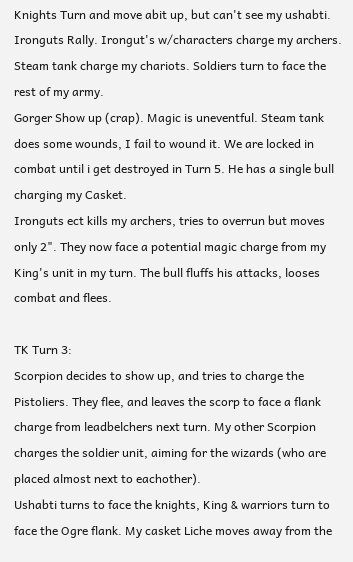Knights Turn and move abit up, but can't see my ushabti. Ironguts Rally. Irongut's w/characters charge my archers. Steam tank charge my chariots. Soldiers turn to face the rest of my army.
Gorger Show up (crap). Magic is uneventful. Steam tank does some wounds, I fail to wound it. We are locked in combat until i get destroyed in Turn 5. He has a single bull charging my Casket.
Ironguts ect kills my archers, tries to overrun but moves only 2". They now face a potential magic charge from my King's unit in my turn. The bull fluffs his attacks, looses combat and flees.

TK Turn 3:
Scorpion decides to show up, and tries to charge the Pistoliers. They flee, and leaves the scorp to face a flank charge from leadbelchers next turn. My other Scorpion charges the soldier unit, aiming for the wizards (who are placed almost next to eachother).
Ushabti turns to face the knights, King & warriors turn to face the Ogre flank. My casket Liche moves away from the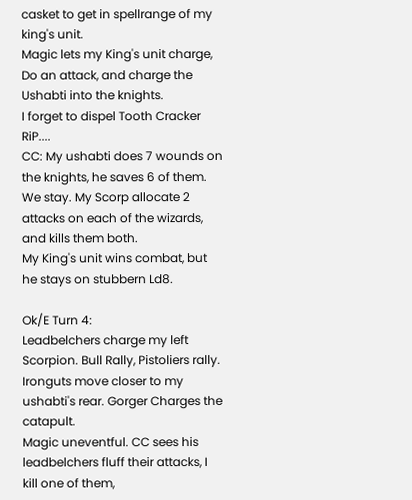casket to get in spellrange of my king's unit.
Magic lets my King's unit charge, Do an attack, and charge the Ushabti into the knights.
I forget to dispel Tooth Cracker RiP....
CC: My ushabti does 7 wounds on the knights, he saves 6 of them. We stay. My Scorp allocate 2 attacks on each of the wizards, and kills them both.
My King's unit wins combat, but he stays on stubbern Ld8.

Ok/E Turn 4:
Leadbelchers charge my left Scorpion. Bull Rally, Pistoliers rally. Ironguts move closer to my ushabti's rear. Gorger Charges the catapult.
Magic uneventful. CC sees his leadbelchers fluff their attacks, I kill one of them,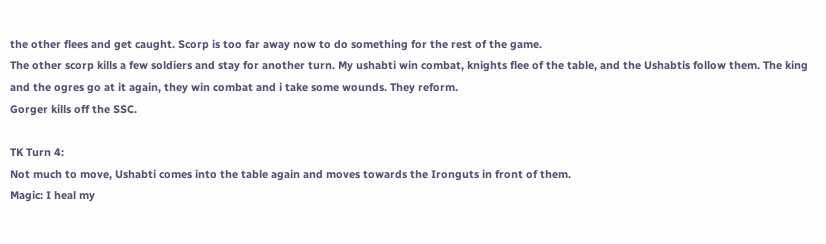the other flees and get caught. Scorp is too far away now to do something for the rest of the game.
The other scorp kills a few soldiers and stay for another turn. My ushabti win combat, knights flee of the table, and the Ushabtis follow them. The king and the ogres go at it again, they win combat and i take some wounds. They reform.
Gorger kills off the SSC.

TK Turn 4:
Not much to move, Ushabti comes into the table again and moves towards the Ironguts in front of them.
Magic: I heal my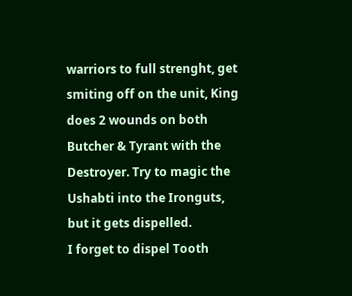warriors to full strenght, get smiting off on the unit, King does 2 wounds on both Butcher & Tyrant with the Destroyer. Try to magic the Ushabti into the Ironguts, but it gets dispelled.
I forget to dispel Tooth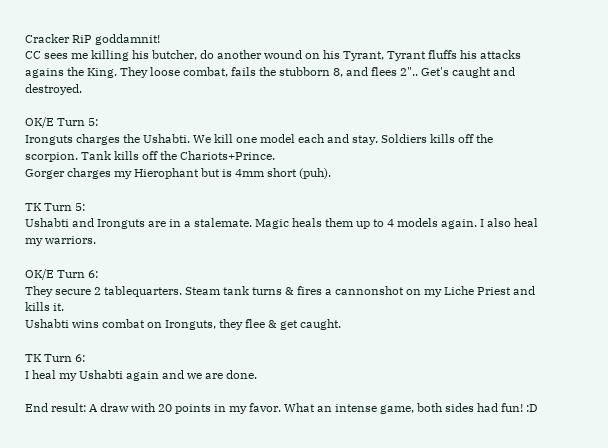Cracker RiP goddamnit!
CC sees me killing his butcher, do another wound on his Tyrant, Tyrant fluffs his attacks agains the King. They loose combat, fails the stubborn 8, and flees 2".. Get's caught and destroyed.

OK/E Turn 5:
Ironguts charges the Ushabti. We kill one model each and stay. Soldiers kills off the scorpion. Tank kills off the Chariots+Prince.
Gorger charges my Hierophant but is 4mm short (puh).

TK Turn 5:
Ushabti and Ironguts are in a stalemate. Magic heals them up to 4 models again. I also heal my warriors.

OK/E Turn 6:
They secure 2 tablequarters. Steam tank turns & fires a cannonshot on my Liche Priest and kills it.
Ushabti wins combat on Ironguts, they flee & get caught.

TK Turn 6:
I heal my Ushabti again and we are done.

End result: A draw with 20 points in my favor. What an intense game, both sides had fun! :D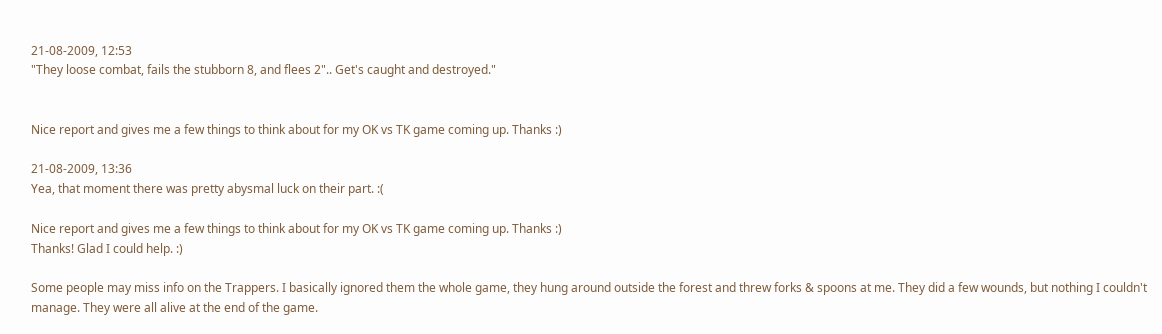21-08-2009, 12:53
"They loose combat, fails the stubborn 8, and flees 2".. Get's caught and destroyed."


Nice report and gives me a few things to think about for my OK vs TK game coming up. Thanks :)

21-08-2009, 13:36
Yea, that moment there was pretty abysmal luck on their part. :(

Nice report and gives me a few things to think about for my OK vs TK game coming up. Thanks :)
Thanks! Glad I could help. :)

Some people may miss info on the Trappers. I basically ignored them the whole game, they hung around outside the forest and threw forks & spoons at me. They did a few wounds, but nothing I couldn't manage. They were all alive at the end of the game.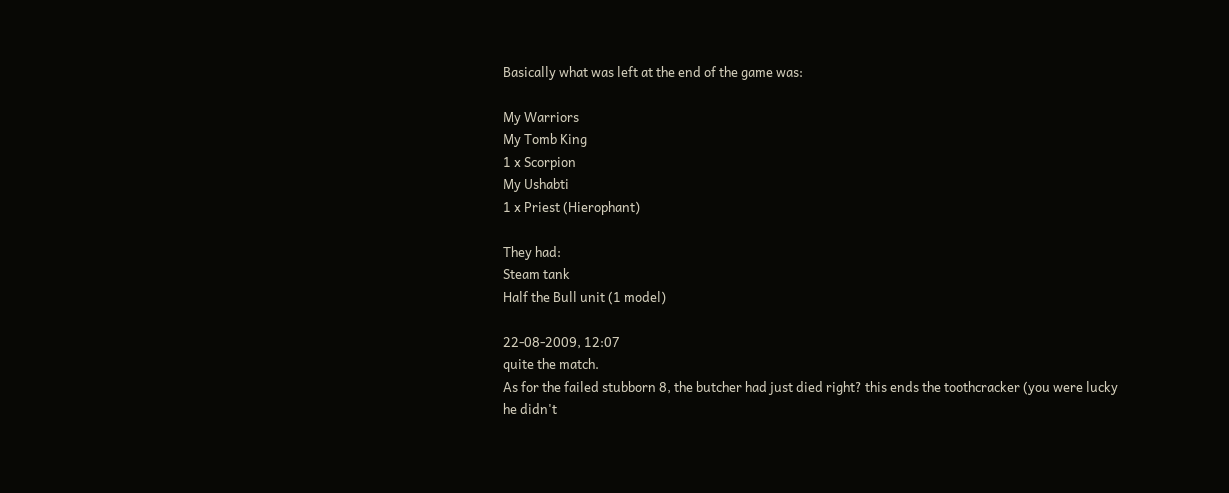Basically what was left at the end of the game was:

My Warriors
My Tomb King
1 x Scorpion
My Ushabti
1 x Priest (Hierophant)

They had:
Steam tank
Half the Bull unit (1 model)

22-08-2009, 12:07
quite the match.
As for the failed stubborn 8, the butcher had just died right? this ends the toothcracker (you were lucky he didn't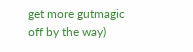get more gutmagic off by the way)